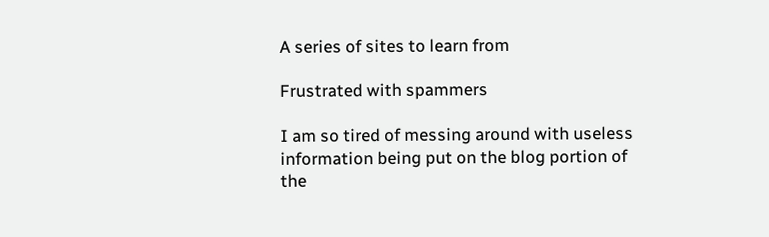A series of sites to learn from

Frustrated with spammers

I am so tired of messing around with useless information being put on the blog portion of the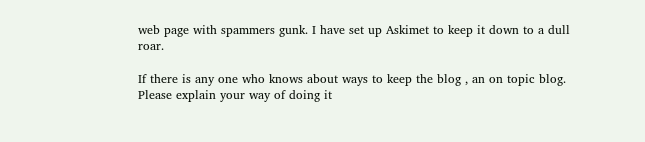web page with spammers gunk. I have set up Askimet to keep it down to a dull roar.

If there is any one who knows about ways to keep the blog , an on topic blog. Please explain your way of doing it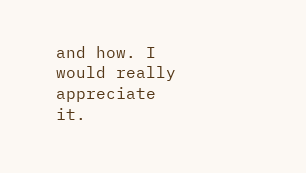and how. I would really appreciate it.